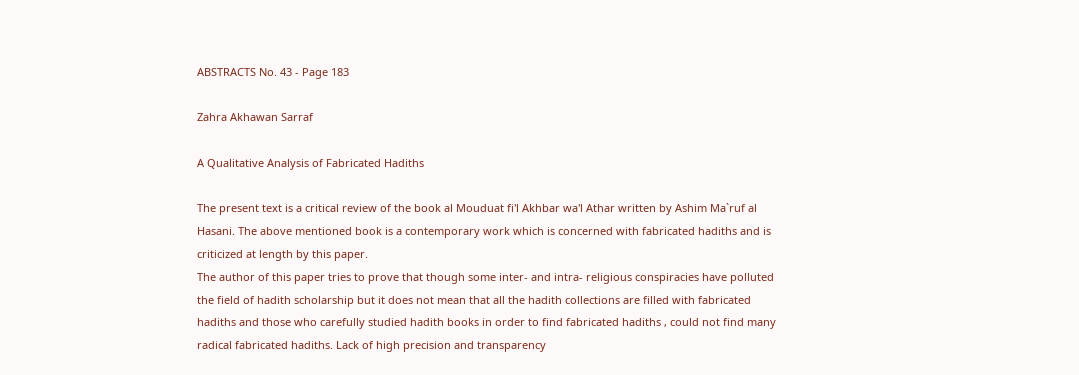ABSTRACTS No. 43 - Page 183

Zahra Akhawan Sarraf

A Qualitative Analysis of Fabricated Hadiths

The present text is a critical review of the book al Mouduat fi'l Akhbar wa'l Athar written by Ashim Ma`ruf al Hasani. The above mentioned book is a contemporary work which is concerned with fabricated hadiths and is criticized at length by this paper.
The author of this paper tries to prove that though some inter- and intra- religious conspiracies have polluted the field of hadith scholarship but it does not mean that all the hadith collections are filled with fabricated hadiths and those who carefully studied hadith books in order to find fabricated hadiths , could not find many radical fabricated hadiths. Lack of high precision and transparency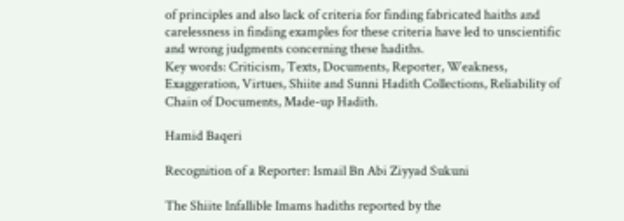of principles and also lack of criteria for finding fabricated haiths and carelessness in finding examples for these criteria have led to unscientific and wrong judgments concerning these hadiths.
Key words: Criticism, Texts, Documents, Reporter, Weakness, Exaggeration, Virtues, Shiite and Sunni Hadith Collections, Reliability of Chain of Documents, Made-up Hadith.

Hamid Baqeri

Recognition of a Reporter: Ismail Bn Abi Ziyyad Sukuni

The Shiite Infallible Imams hadiths reported by the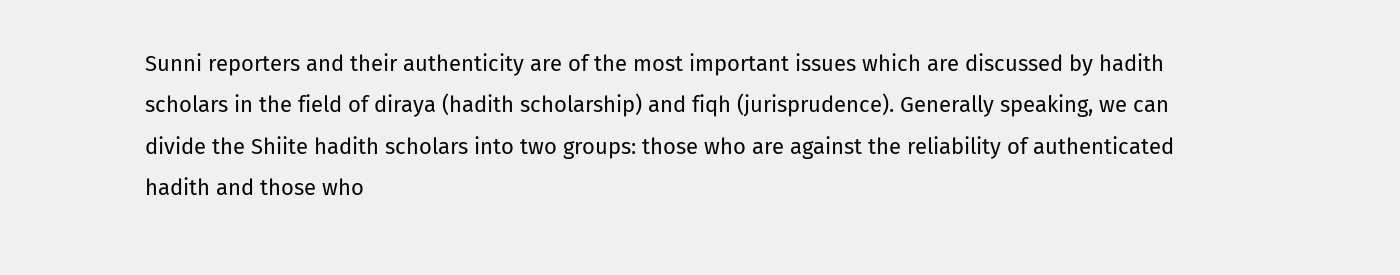Sunni reporters and their authenticity are of the most important issues which are discussed by hadith scholars in the field of diraya (hadith scholarship) and fiqh (jurisprudence). Generally speaking, we can divide the Shiite hadith scholars into two groups: those who are against the reliability of authenticated hadith and those who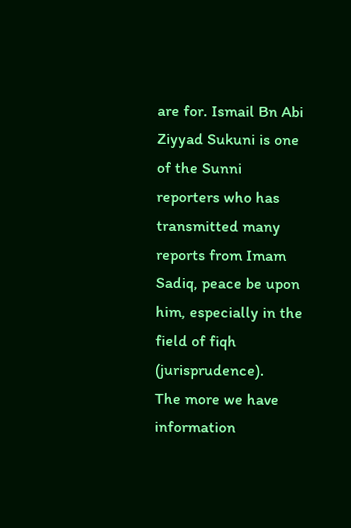are for. Ismail Bn Abi Ziyyad Sukuni is one of the Sunni reporters who has transmitted many reports from Imam Sadiq, peace be upon him, especially in the field of fiqh (jurisprudence).
The more we have information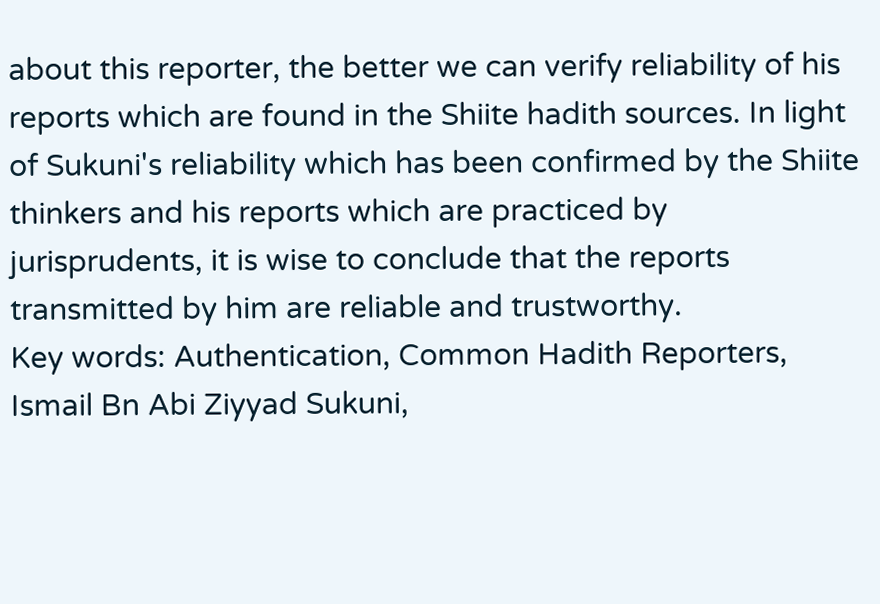about this reporter, the better we can verify reliability of his reports which are found in the Shiite hadith sources. In light of Sukuni's reliability which has been confirmed by the Shiite thinkers and his reports which are practiced by jurisprudents, it is wise to conclude that the reports transmitted by him are reliable and trustworthy.
Key words: Authentication, Common Hadith Reporters, Ismail Bn Abi Ziyyad Sukuni,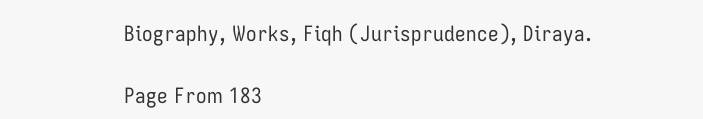Biography, Works, Fiqh (Jurisprudence), Diraya.

Page From 183